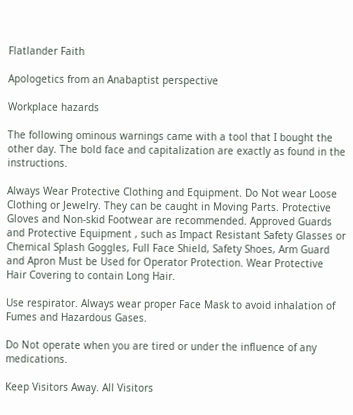Flatlander Faith

Apologetics from an Anabaptist perspective

Workplace hazards

The following ominous warnings came with a tool that I bought the other day. The bold face and capitalization are exactly as found in the instructions.

Always Wear Protective Clothing and Equipment. Do Not wear Loose Clothing or Jewelry. They can be caught in Moving Parts. Protective Gloves and Non-skid Footwear are recommended. Approved Guards and Protective Equipment , such as Impact Resistant Safety Glasses or Chemical Splash Goggles, Full Face Shield, Safety Shoes, Arm Guard and Apron Must be Used for Operator Protection. Wear Protective Hair Covering to contain Long Hair.

Use respirator. Always wear proper Face Mask to avoid inhalation of Fumes and Hazardous Gases.

Do Not operate when you are tired or under the influence of any medications.

Keep Visitors Away. All Visitors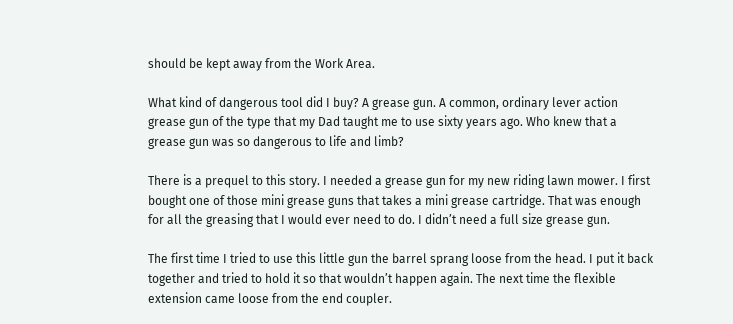should be kept away from the Work Area.

What kind of dangerous tool did I buy? A grease gun. A common, ordinary lever action grease gun of the type that my Dad taught me to use sixty years ago. Who knew that a grease gun was so dangerous to life and limb?

There is a prequel to this story. I needed a grease gun for my new riding lawn mower. I first bought one of those mini grease guns that takes a mini grease cartridge. That was enough for all the greasing that I would ever need to do. I didn’t need a full size grease gun.

The first time I tried to use this little gun the barrel sprang loose from the head. I put it back together and tried to hold it so that wouldn’t happen again. The next time the flexible extension came loose from the end coupler.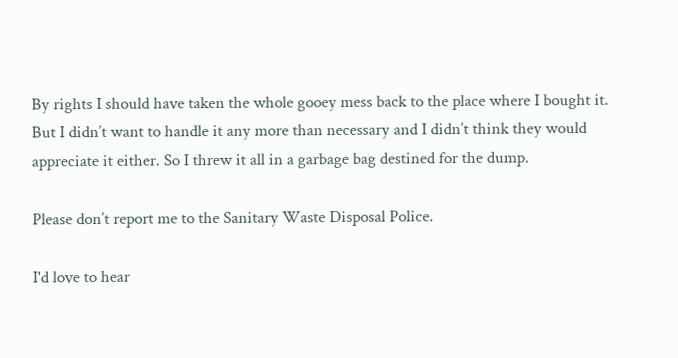By rights I should have taken the whole gooey mess back to the place where I bought it. But I didn’t want to handle it any more than necessary and I didn’t think they would appreciate it either. So I threw it all in a garbage bag destined for the dump.

Please don’t report me to the Sanitary Waste Disposal Police.

I'd love to hear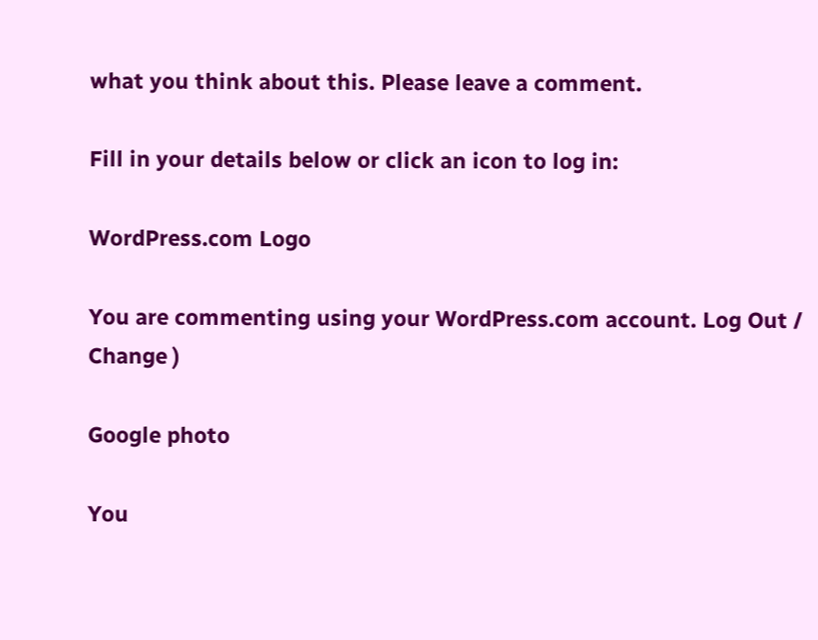what you think about this. Please leave a comment.

Fill in your details below or click an icon to log in:

WordPress.com Logo

You are commenting using your WordPress.com account. Log Out /  Change )

Google photo

You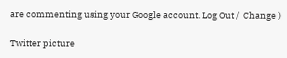are commenting using your Google account. Log Out /  Change )

Twitter picture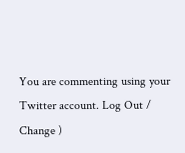You are commenting using your Twitter account. Log Out /  Change )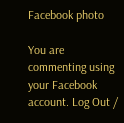Facebook photo

You are commenting using your Facebook account. Log Out /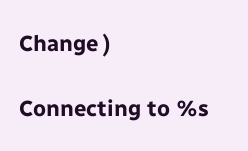Change )

Connecting to %s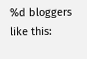%d bloggers like this: